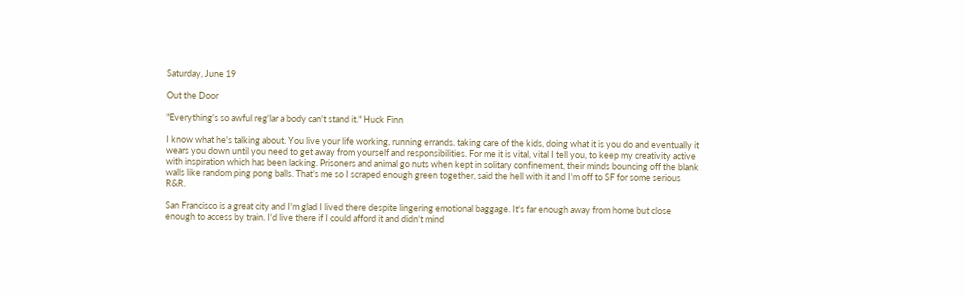Saturday, June 19

Out the Door

"Everything's so awful reg'lar a body can't stand it." Huck Finn

I know what he's talking about. You live your life working, running errands. taking care of the kids, doing what it is you do and eventually it wears you down until you need to get away from yourself and responsibilities. For me it is vital, vital I tell you, to keep my creativity active with inspiration which has been lacking. Prisoners and animal go nuts when kept in solitary confinement, their minds bouncing off the blank walls like random ping pong balls. That's me so I scraped enough green together, said the hell with it and I'm off to SF for some serious R&R.

San Francisco is a great city and I'm glad I lived there despite lingering emotional baggage. It's far enough away from home but close enough to access by train. I'd live there if I could afford it and didn't mind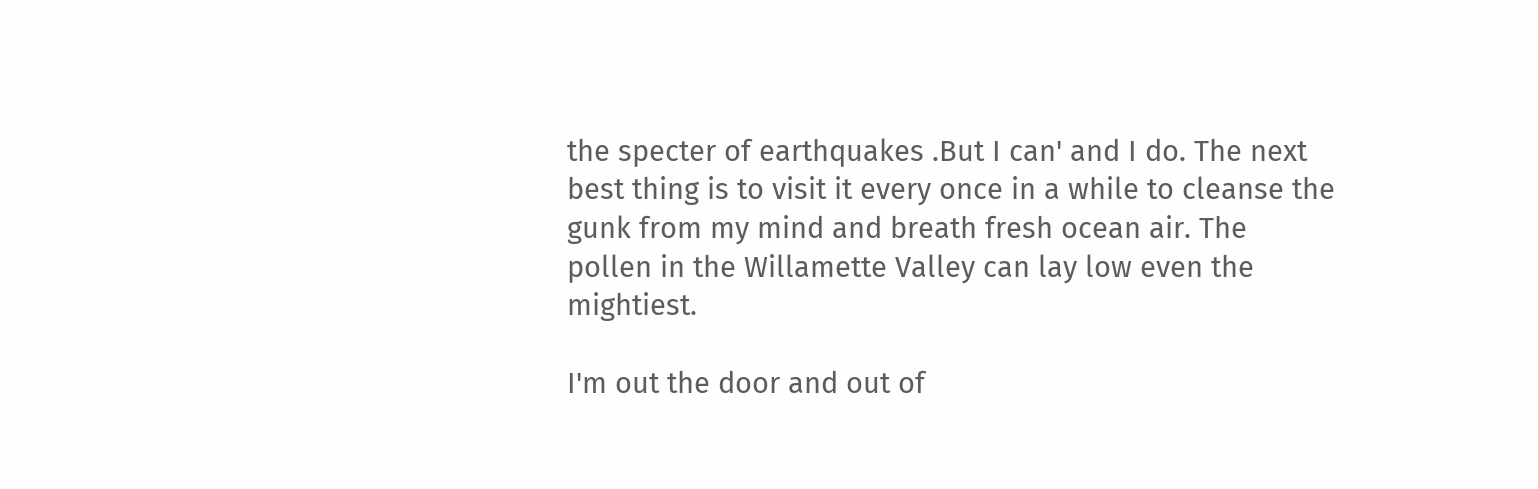the specter of earthquakes .But I can' and I do. The next best thing is to visit it every once in a while to cleanse the gunk from my mind and breath fresh ocean air. The pollen in the Willamette Valley can lay low even the mightiest.

I'm out the door and out of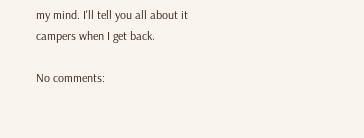my mind. I'll tell you all about it campers when I get back.

No comments: